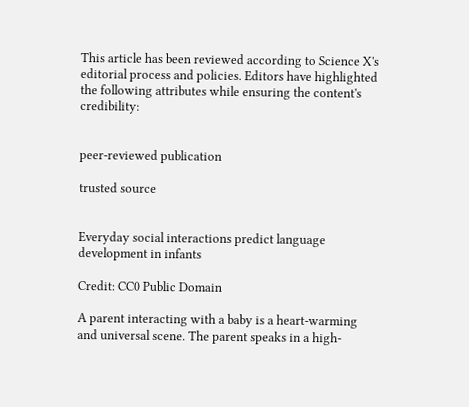This article has been reviewed according to Science X's editorial process and policies. Editors have highlighted the following attributes while ensuring the content's credibility:


peer-reviewed publication

trusted source


Everyday social interactions predict language development in infants

Credit: CC0 Public Domain

A parent interacting with a baby is a heart-warming and universal scene. The parent speaks in a high-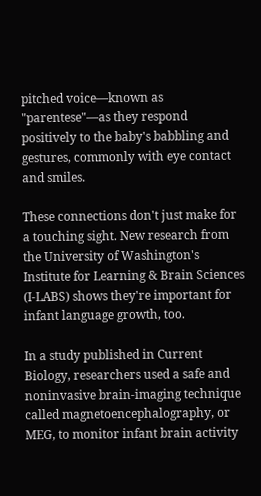pitched voice—known as "parentese"—as they respond positively to the baby's babbling and gestures, commonly with eye contact and smiles.

These connections don't just make for a touching sight. New research from the University of Washington's Institute for Learning & Brain Sciences (I-LABS) shows they're important for infant language growth, too.

In a study published in Current Biology, researchers used a safe and noninvasive brain-imaging technique called magnetoencephalography, or MEG, to monitor infant brain activity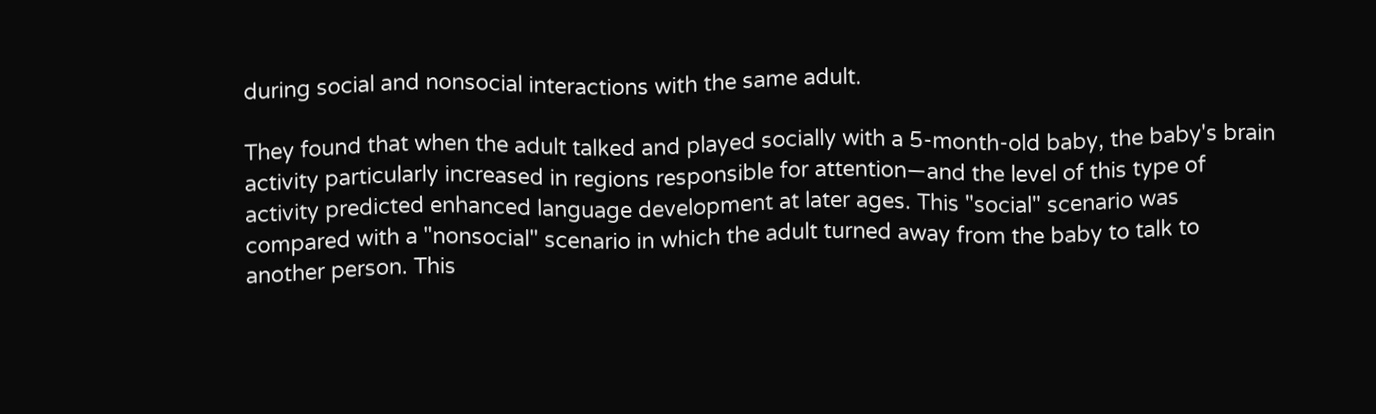during social and nonsocial interactions with the same adult.

They found that when the adult talked and played socially with a 5-month-old baby, the baby's brain activity particularly increased in regions responsible for attention—and the level of this type of activity predicted enhanced language development at later ages. This "social" scenario was compared with a "nonsocial" scenario in which the adult turned away from the baby to talk to another person. This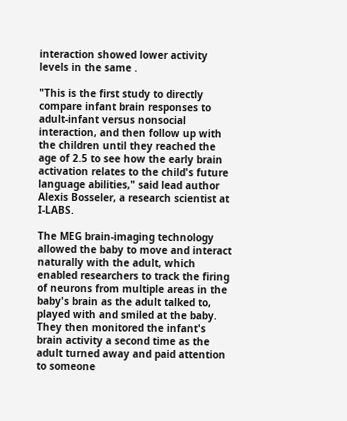interaction showed lower activity levels in the same .

"This is the first study to directly compare infant brain responses to adult-infant versus nonsocial interaction, and then follow up with the children until they reached the age of 2.5 to see how the early brain activation relates to the child's future language abilities," said lead author Alexis Bosseler, a research scientist at I-LABS.

The MEG brain-imaging technology allowed the baby to move and interact naturally with the adult, which enabled researchers to track the firing of neurons from multiple areas in the baby's brain as the adult talked to, played with and smiled at the baby. They then monitored the infant's brain activity a second time as the adult turned away and paid attention to someone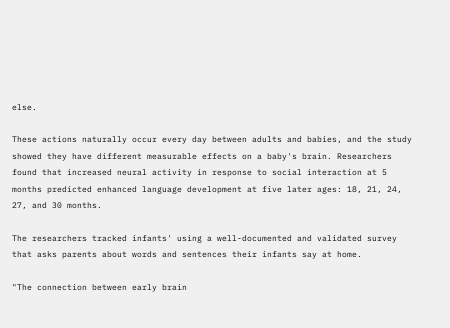else.

These actions naturally occur every day between adults and babies, and the study showed they have different measurable effects on a baby's brain. Researchers found that increased neural activity in response to social interaction at 5 months predicted enhanced language development at five later ages: 18, 21, 24, 27, and 30 months.

The researchers tracked infants' using a well-documented and validated survey that asks parents about words and sentences their infants say at home.

"The connection between early brain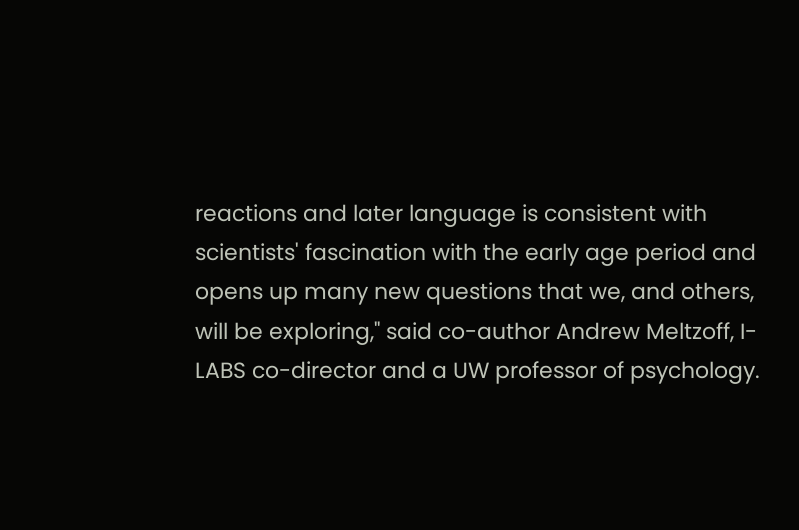reactions and later language is consistent with scientists' fascination with the early age period and opens up many new questions that we, and others, will be exploring," said co-author Andrew Meltzoff, I-LABS co-director and a UW professor of psychology.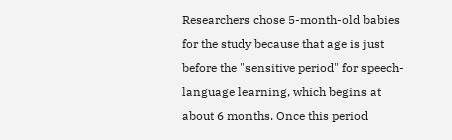Researchers chose 5-month-old babies for the study because that age is just before the "sensitive period" for speech-language learning, which begins at about 6 months. Once this period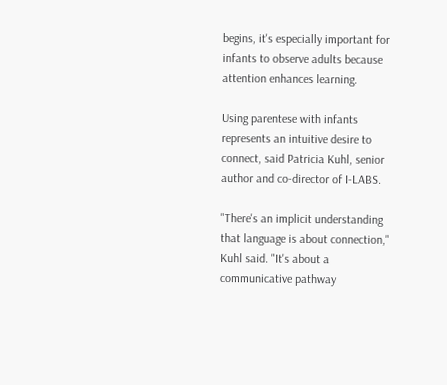begins, it's especially important for infants to observe adults because attention enhances learning.

Using parentese with infants represents an intuitive desire to connect, said Patricia Kuhl, senior author and co-director of I-LABS.

"There's an implicit understanding that language is about connection," Kuhl said. "It's about a communicative pathway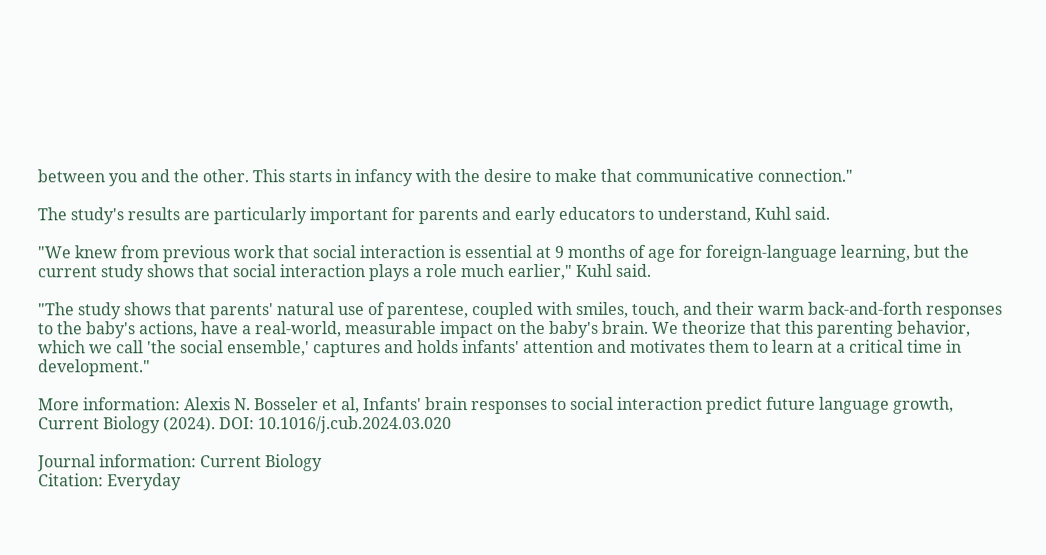between you and the other. This starts in infancy with the desire to make that communicative connection."

The study's results are particularly important for parents and early educators to understand, Kuhl said.

"We knew from previous work that social interaction is essential at 9 months of age for foreign-language learning, but the current study shows that social interaction plays a role much earlier," Kuhl said.

"The study shows that parents' natural use of parentese, coupled with smiles, touch, and their warm back-and-forth responses to the baby's actions, have a real-world, measurable impact on the baby's brain. We theorize that this parenting behavior, which we call 'the social ensemble,' captures and holds infants' attention and motivates them to learn at a critical time in development."

More information: Alexis N. Bosseler et al, Infants' brain responses to social interaction predict future language growth, Current Biology (2024). DOI: 10.1016/j.cub.2024.03.020

Journal information: Current Biology
Citation: Everyday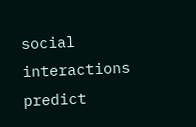social interactions predict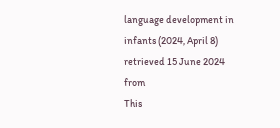language development in infants (2024, April 8) retrieved 15 June 2024 from
This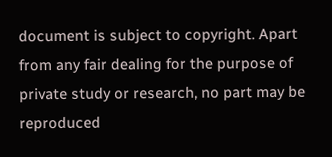document is subject to copyright. Apart from any fair dealing for the purpose of private study or research, no part may be reproduced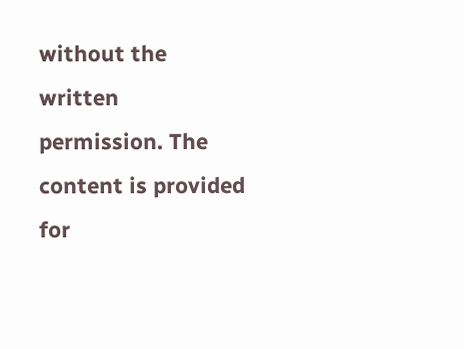without the written permission. The content is provided for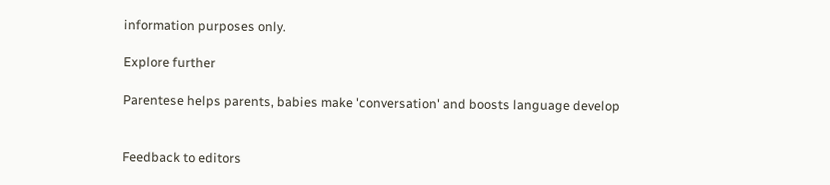information purposes only.

Explore further

Parentese helps parents, babies make 'conversation' and boosts language develop


Feedback to editors